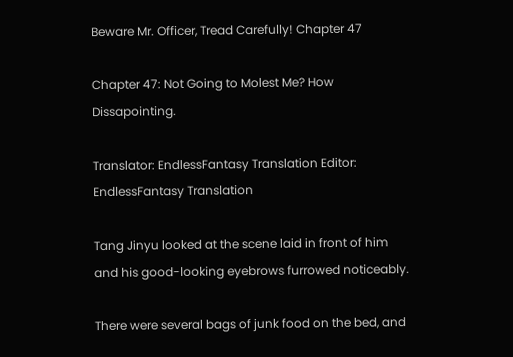Beware Mr. Officer, Tread Carefully! Chapter 47

Chapter 47: Not Going to Molest Me? How Dissapointing.

Translator: EndlessFantasy Translation Editor: EndlessFantasy Translation

Tang Jinyu looked at the scene laid in front of him and his good-looking eyebrows furrowed noticeably.

There were several bags of junk food on the bed, and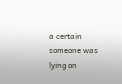a certain someone was lying on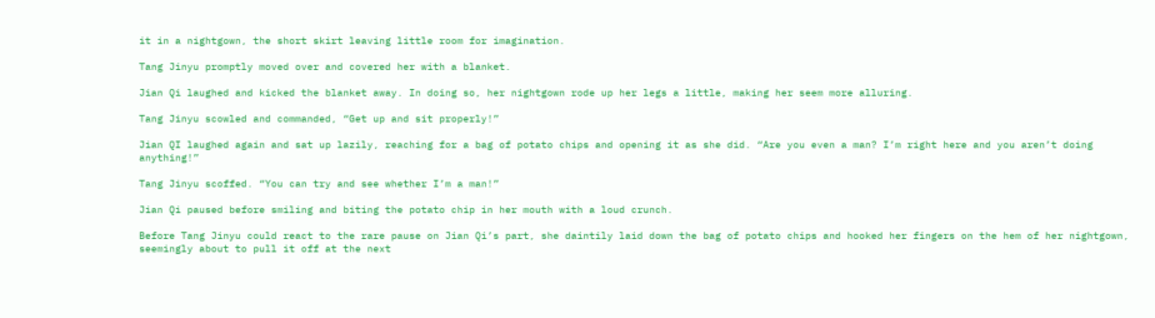it in a nightgown, the short skirt leaving little room for imagination.

Tang Jinyu promptly moved over and covered her with a blanket.

Jian Qi laughed and kicked the blanket away. In doing so, her nightgown rode up her legs a little, making her seem more alluring.

Tang Jinyu scowled and commanded, “Get up and sit properly!”

Jian QI laughed again and sat up lazily, reaching for a bag of potato chips and opening it as she did. “Are you even a man? I’m right here and you aren’t doing anything!”

Tang Jinyu scoffed. “You can try and see whether I’m a man!”

Jian Qi paused before smiling and biting the potato chip in her mouth with a loud crunch.

Before Tang Jinyu could react to the rare pause on Jian Qi’s part, she daintily laid down the bag of potato chips and hooked her fingers on the hem of her nightgown, seemingly about to pull it off at the next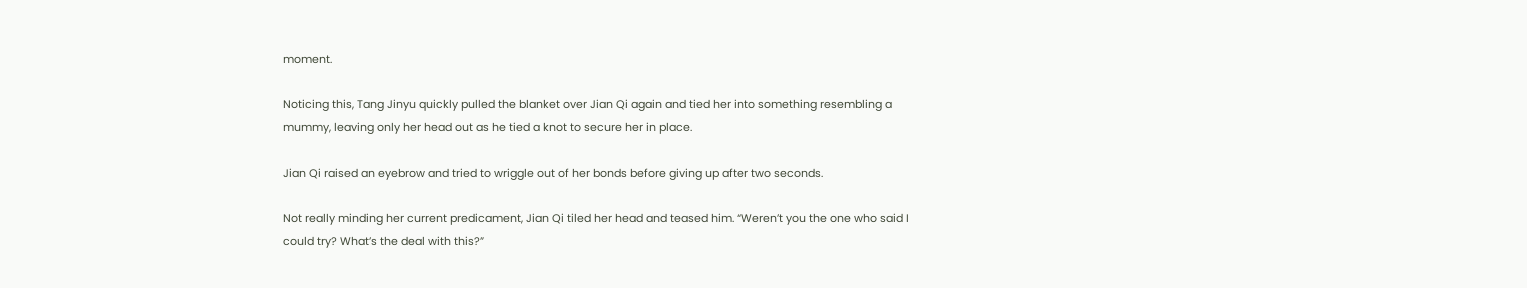moment.

Noticing this, Tang Jinyu quickly pulled the blanket over Jian Qi again and tied her into something resembling a mummy, leaving only her head out as he tied a knot to secure her in place.

Jian Qi raised an eyebrow and tried to wriggle out of her bonds before giving up after two seconds.

Not really minding her current predicament, Jian Qi tiled her head and teased him. “Weren’t you the one who said I could try? What’s the deal with this?”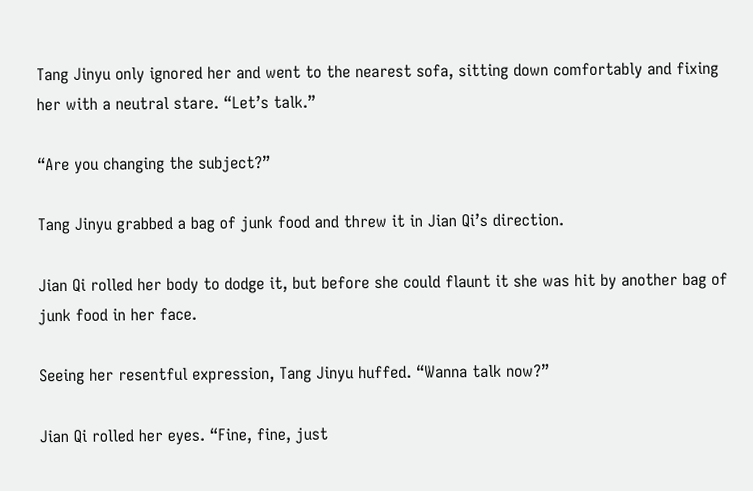Tang Jinyu only ignored her and went to the nearest sofa, sitting down comfortably and fixing her with a neutral stare. “Let’s talk.”

“Are you changing the subject?”

Tang Jinyu grabbed a bag of junk food and threw it in Jian Qi’s direction.

Jian Qi rolled her body to dodge it, but before she could flaunt it she was hit by another bag of junk food in her face.

Seeing her resentful expression, Tang Jinyu huffed. “Wanna talk now?”

Jian Qi rolled her eyes. “Fine, fine, just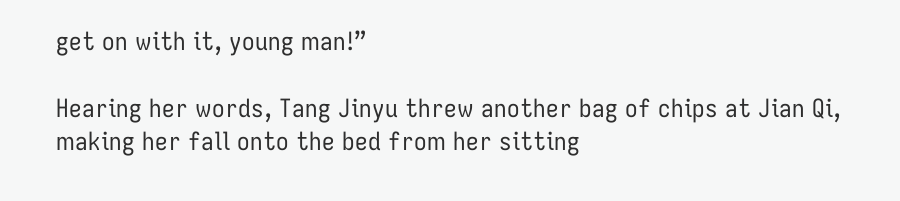get on with it, young man!”

Hearing her words, Tang Jinyu threw another bag of chips at Jian Qi, making her fall onto the bed from her sitting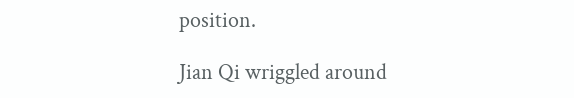position.

Jian Qi wriggled around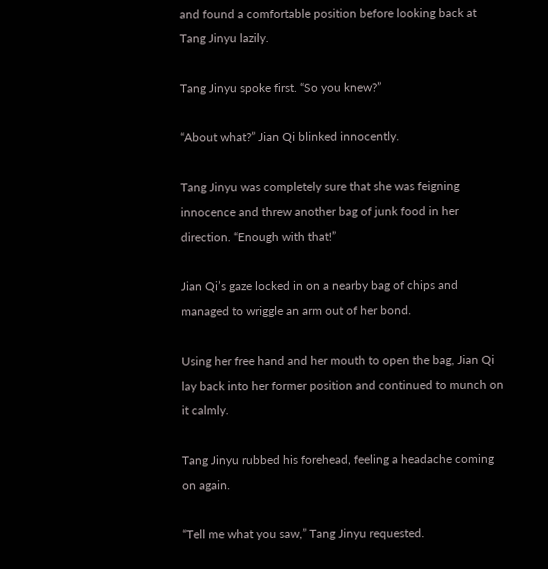and found a comfortable position before looking back at Tang Jinyu lazily.

Tang Jinyu spoke first. “So you knew?”

“About what?” Jian Qi blinked innocently.

Tang Jinyu was completely sure that she was feigning innocence and threw another bag of junk food in her direction. “Enough with that!”

Jian Qi’s gaze locked in on a nearby bag of chips and managed to wriggle an arm out of her bond.

Using her free hand and her mouth to open the bag, Jian Qi lay back into her former position and continued to munch on it calmly.

Tang Jinyu rubbed his forehead, feeling a headache coming on again.

“Tell me what you saw,” Tang Jinyu requested.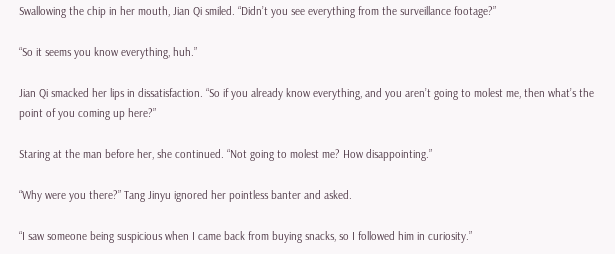Swallowing the chip in her mouth, Jian Qi smiled. “Didn’t you see everything from the surveillance footage?”

“So it seems you know everything, huh.”

Jian Qi smacked her lips in dissatisfaction. “So if you already know everything, and you aren’t going to molest me, then what’s the point of you coming up here?”

Staring at the man before her, she continued. “Not going to molest me? How disappointing.”

“Why were you there?” Tang Jinyu ignored her pointless banter and asked.

“I saw someone being suspicious when I came back from buying snacks, so I followed him in curiosity.”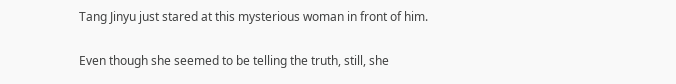Tang Jinyu just stared at this mysterious woman in front of him.

Even though she seemed to be telling the truth, still, she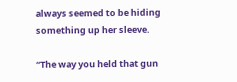always seemed to be hiding something up her sleeve.

“The way you held that gun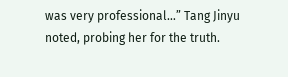was very professional…” Tang Jinyu noted, probing her for the truth.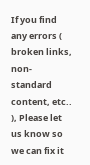If you find any errors ( broken links, non-standard content, etc.. ), Please let us know so we can fix it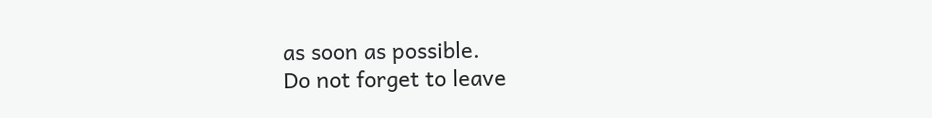as soon as possible.
Do not forget to leave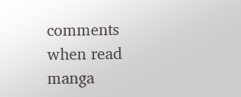comments when read manga